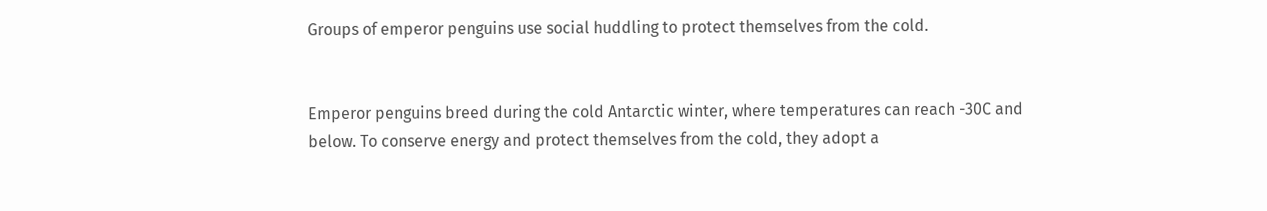Groups of emperor penguins use social huddling to protect themselves from the cold.


Emperor penguins breed during the cold Antarctic winter, where temperatures can reach -30C and below. To conserve energy and protect themselves from the cold, they adopt a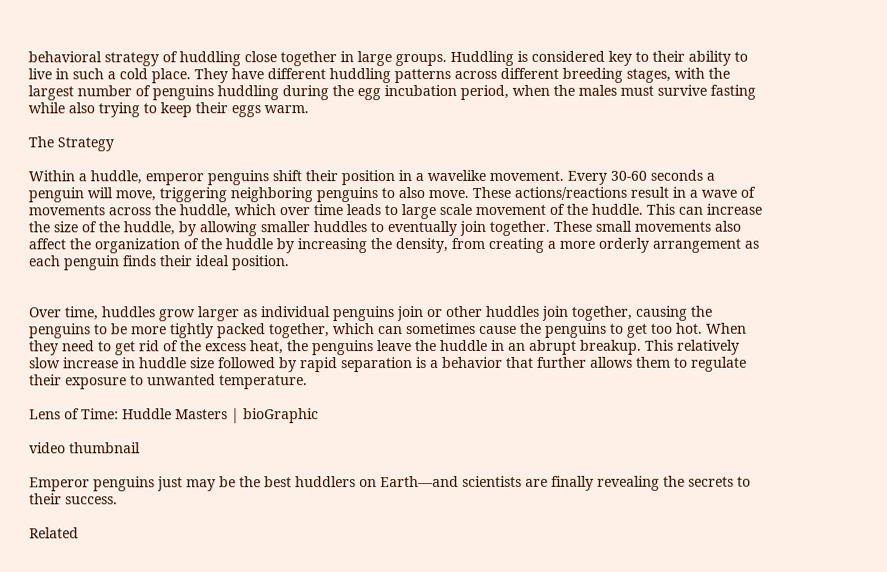behavioral strategy of huddling close together in large groups. Huddling is considered key to their ability to live in such a cold place. They have different huddling patterns across different breeding stages, with the largest number of penguins huddling during the egg incubation period, when the males must survive fasting while also trying to keep their eggs warm.

The Strategy

Within a huddle, emperor penguins shift their position in a wavelike movement. Every 30-60 seconds a penguin will move, triggering neighboring penguins to also move. These actions/reactions result in a wave of movements across the huddle, which over time leads to large scale movement of the huddle. This can increase the size of the huddle, by allowing smaller huddles to eventually join together. These small movements also affect the organization of the huddle by increasing the density, from creating a more orderly arrangement as each penguin finds their ideal position.


Over time, huddles grow larger as individual penguins join or other huddles join together, causing the penguins to be more tightly packed together, which can sometimes cause the penguins to get too hot. When they need to get rid of the excess heat, the penguins leave the huddle in an abrupt breakup. This relatively slow increase in huddle size followed by rapid separation is a behavior that further allows them to regulate their exposure to unwanted temperature.

Lens of Time: Huddle Masters | bioGraphic

video thumbnail

Emperor penguins just may be the best huddlers on Earth—and scientists are finally revealing the secrets to their success.

Related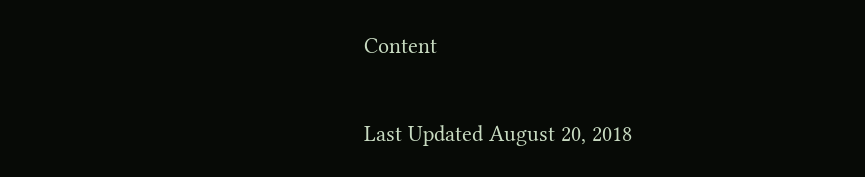Content

Last Updated August 20, 2018